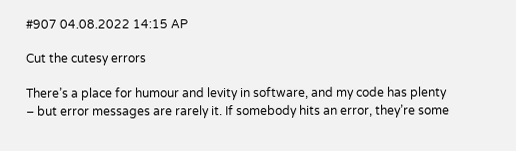#907 04.08.2022 14:15 AP

Cut the cutesy errors

There’s a place for humour and levity in software, and my code has plenty – but error messages are rarely it. If somebody hits an error, they’re some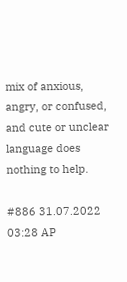mix of anxious, angry, or confused, and cute or unclear language does nothing to help.

#886 31.07.2022 03:28 AP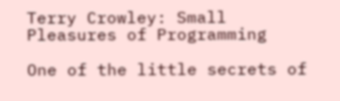Terry Crowley: Small Pleasures of Programming

One of the little secrets of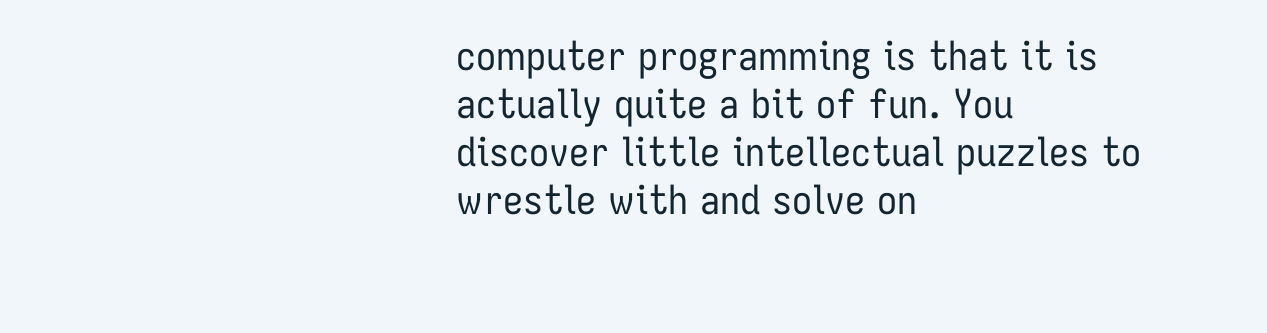computer programming is that it is actually quite a bit of fun. You discover little intellectual puzzles to wrestle with and solve on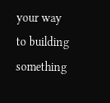your way to building something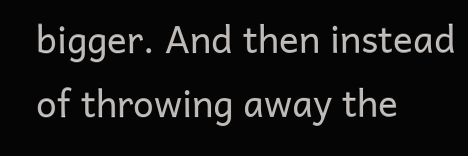bigger. And then instead of throwing away the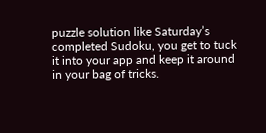puzzle solution like Saturday’s completed Sudoku, you get to tuck it into your app and keep it around in your bag of tricks.